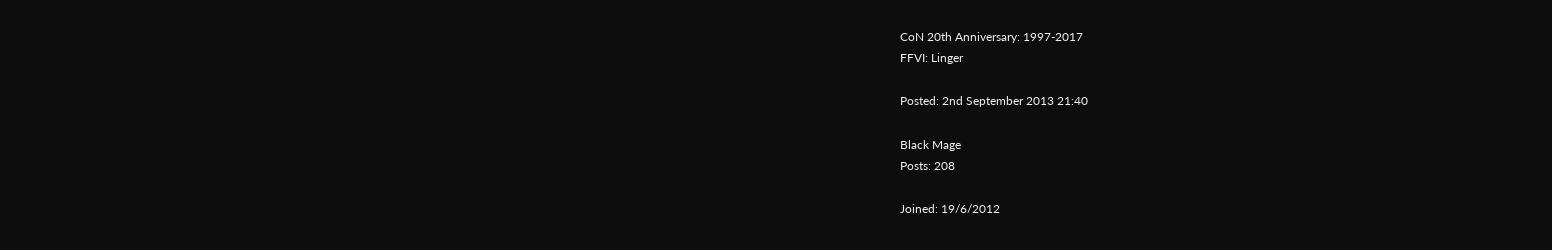CoN 20th Anniversary: 1997-2017
FFVI: Linger

Posted: 2nd September 2013 21:40

Black Mage
Posts: 208

Joined: 19/6/2012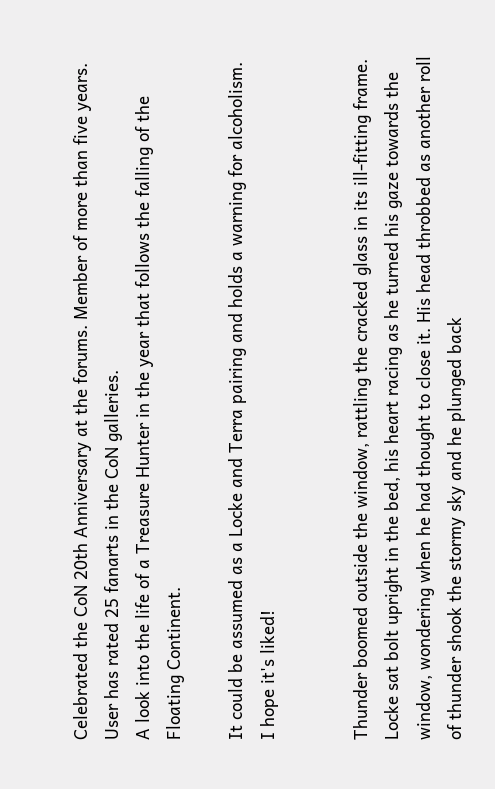Celebrated the CoN 20th Anniversary at the forums. Member of more than five years. User has rated 25 fanarts in the CoN galleries.
A look into the life of a Treasure Hunter in the year that follows the falling of the Floating Continent.

It could be assumed as a Locke and Terra pairing and holds a warning for alcoholism. I hope it's liked!


Thunder boomed outside the window, rattling the cracked glass in its ill-fitting frame. Locke sat bolt upright in the bed, his heart racing as he turned his gaze towards the window, wondering when he had thought to close it. His head throbbed as another roll of thunder shook the stormy sky and he plunged back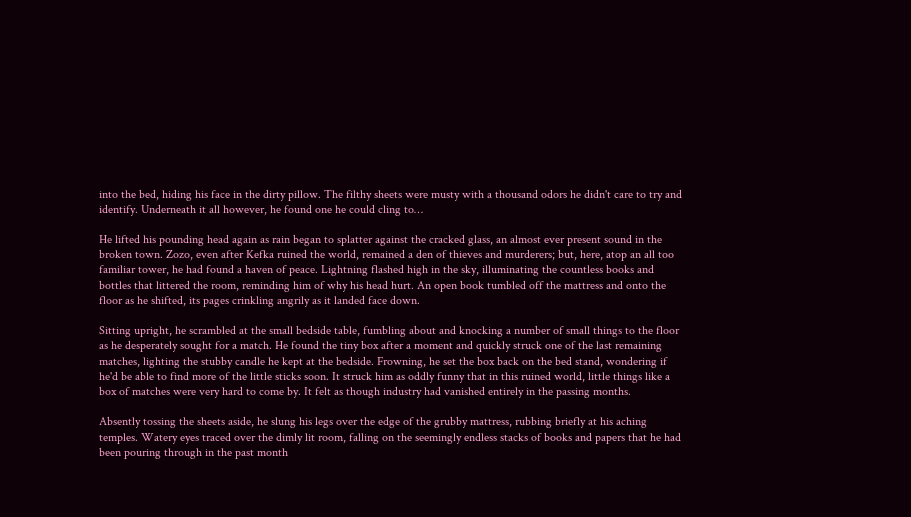into the bed, hiding his face in the dirty pillow. The filthy sheets were musty with a thousand odors he didn't care to try and identify. Underneath it all however, he found one he could cling to…

He lifted his pounding head again as rain began to splatter against the cracked glass, an almost ever present sound in the broken town. Zozo, even after Kefka ruined the world, remained a den of thieves and murderers; but, here, atop an all too familiar tower, he had found a haven of peace. Lightning flashed high in the sky, illuminating the countless books and bottles that littered the room, reminding him of why his head hurt. An open book tumbled off the mattress and onto the floor as he shifted, its pages crinkling angrily as it landed face down.

Sitting upright, he scrambled at the small bedside table, fumbling about and knocking a number of small things to the floor as he desperately sought for a match. He found the tiny box after a moment and quickly struck one of the last remaining matches, lighting the stubby candle he kept at the bedside. Frowning, he set the box back on the bed stand, wondering if he'd be able to find more of the little sticks soon. It struck him as oddly funny that in this ruined world, little things like a box of matches were very hard to come by. It felt as though industry had vanished entirely in the passing months.

Absently tossing the sheets aside, he slung his legs over the edge of the grubby mattress, rubbing briefly at his aching temples. Watery eyes traced over the dimly lit room, falling on the seemingly endless stacks of books and papers that he had been pouring through in the past month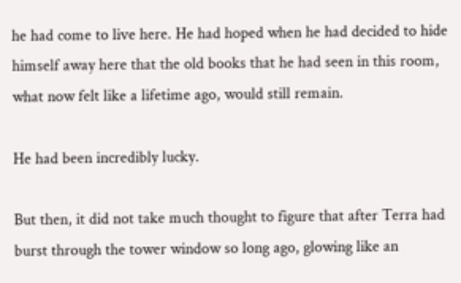he had come to live here. He had hoped when he had decided to hide himself away here that the old books that he had seen in this room, what now felt like a lifetime ago, would still remain.

He had been incredibly lucky.

But then, it did not take much thought to figure that after Terra had burst through the tower window so long ago, glowing like an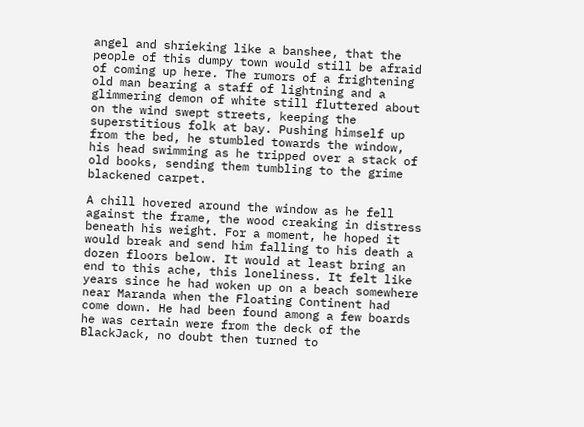angel and shrieking like a banshee, that the people of this dumpy town would still be afraid of coming up here. The rumors of a frightening old man bearing a staff of lightning and a glimmering demon of white still fluttered about on the wind swept streets, keeping the superstitious folk at bay. Pushing himself up from the bed, he stumbled towards the window, his head swimming as he tripped over a stack of old books, sending them tumbling to the grime blackened carpet.

A chill hovered around the window as he fell against the frame, the wood creaking in distress beneath his weight. For a moment, he hoped it would break and send him falling to his death a dozen floors below. It would at least bring an end to this ache, this loneliness. It felt like years since he had woken up on a beach somewhere near Maranda when the Floating Continent had come down. He had been found among a few boards he was certain were from the deck of the BlackJack, no doubt then turned to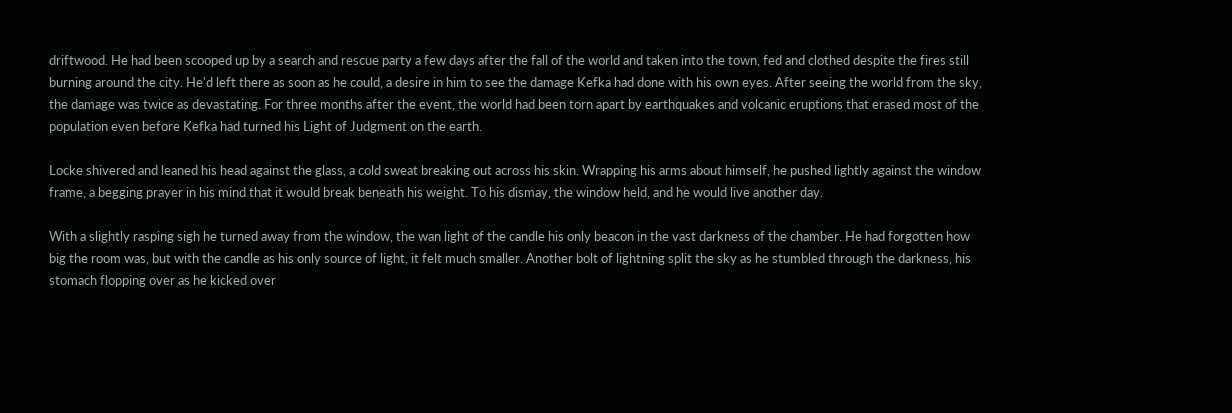driftwood. He had been scooped up by a search and rescue party a few days after the fall of the world and taken into the town, fed and clothed despite the fires still burning around the city. He'd left there as soon as he could, a desire in him to see the damage Kefka had done with his own eyes. After seeing the world from the sky, the damage was twice as devastating. For three months after the event, the world had been torn apart by earthquakes and volcanic eruptions that erased most of the population even before Kefka had turned his Light of Judgment on the earth.

Locke shivered and leaned his head against the glass, a cold sweat breaking out across his skin. Wrapping his arms about himself, he pushed lightly against the window frame, a begging prayer in his mind that it would break beneath his weight. To his dismay, the window held, and he would live another day.

With a slightly rasping sigh he turned away from the window, the wan light of the candle his only beacon in the vast darkness of the chamber. He had forgotten how big the room was, but with the candle as his only source of light, it felt much smaller. Another bolt of lightning split the sky as he stumbled through the darkness, his stomach flopping over as he kicked over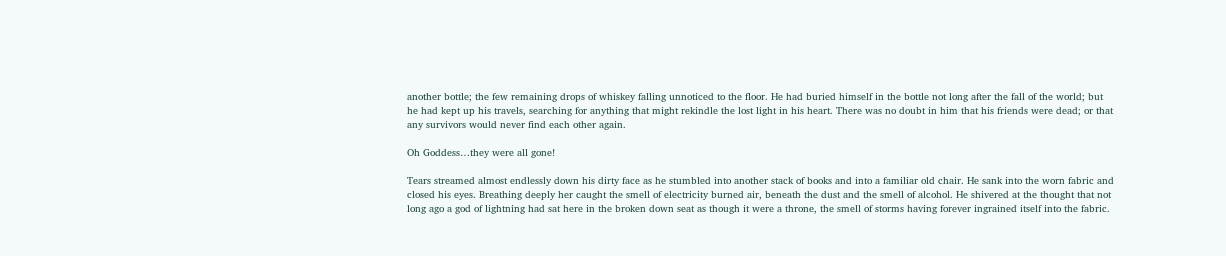another bottle; the few remaining drops of whiskey falling unnoticed to the floor. He had buried himself in the bottle not long after the fall of the world; but he had kept up his travels, searching for anything that might rekindle the lost light in his heart. There was no doubt in him that his friends were dead; or that any survivors would never find each other again.

Oh Goddess…they were all gone!

Tears streamed almost endlessly down his dirty face as he stumbled into another stack of books and into a familiar old chair. He sank into the worn fabric and closed his eyes. Breathing deeply her caught the smell of electricity burned air, beneath the dust and the smell of alcohol. He shivered at the thought that not long ago a god of lightning had sat here in the broken down seat as though it were a throne, the smell of storms having forever ingrained itself into the fabric.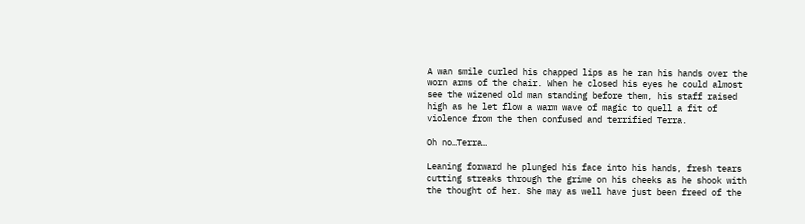A wan smile curled his chapped lips as he ran his hands over the worn arms of the chair. When he closed his eyes he could almost see the wizened old man standing before them, his staff raised high as he let flow a warm wave of magic to quell a fit of violence from the then confused and terrified Terra.

Oh no…Terra…

Leaning forward he plunged his face into his hands, fresh tears cutting streaks through the grime on his cheeks as he shook with the thought of her. She may as well have just been freed of the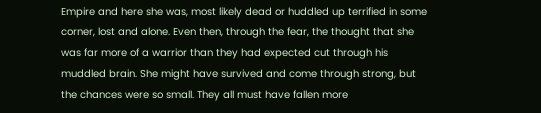Empire and here she was, most likely dead or huddled up terrified in some corner, lost and alone. Even then, through the fear, the thought that she was far more of a warrior than they had expected cut through his muddled brain. She might have survived and come through strong, but the chances were so small. They all must have fallen more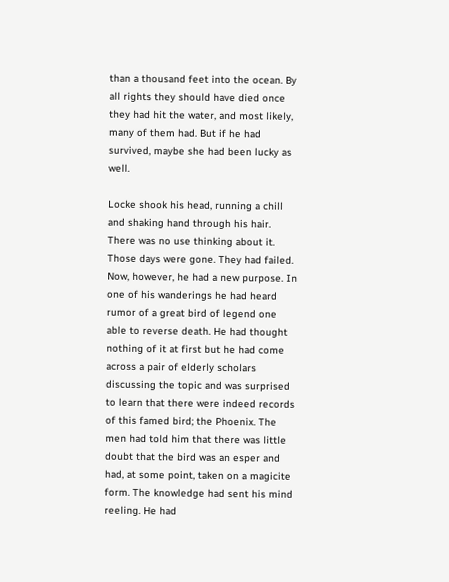than a thousand feet into the ocean. By all rights they should have died once they had hit the water, and most likely, many of them had. But if he had survived, maybe she had been lucky as well.

Locke shook his head, running a chill and shaking hand through his hair. There was no use thinking about it. Those days were gone. They had failed. Now, however, he had a new purpose. In one of his wanderings he had heard rumor of a great bird of legend one able to reverse death. He had thought nothing of it at first but he had come across a pair of elderly scholars discussing the topic and was surprised to learn that there were indeed records of this famed bird; the Phoenix. The men had told him that there was little doubt that the bird was an esper and had, at some point, taken on a magicite form. The knowledge had sent his mind reeling. He had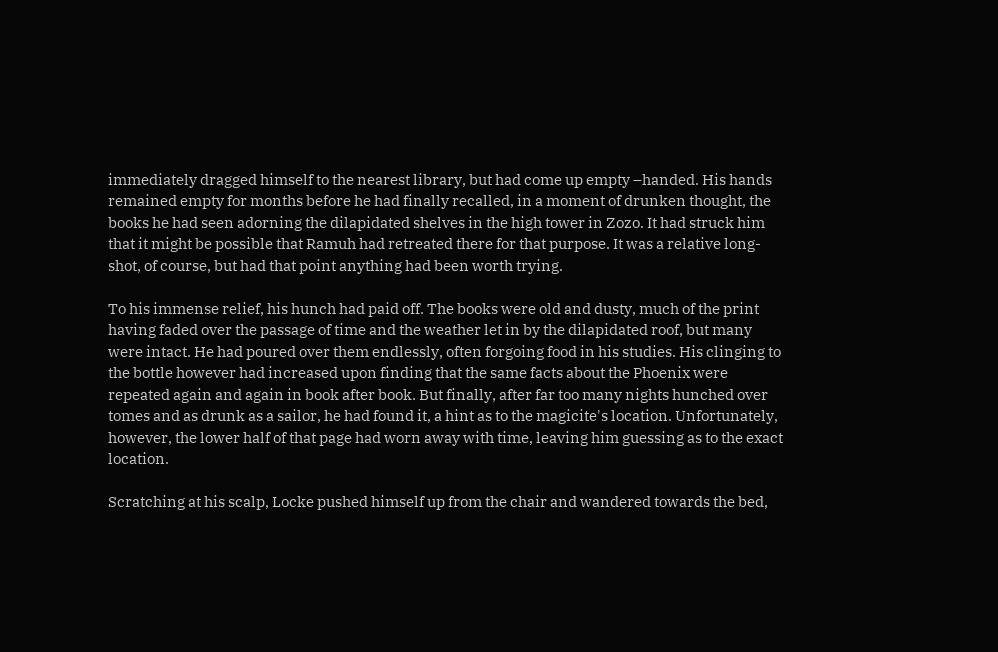immediately dragged himself to the nearest library, but had come up empty –handed. His hands remained empty for months before he had finally recalled, in a moment of drunken thought, the books he had seen adorning the dilapidated shelves in the high tower in Zozo. It had struck him that it might be possible that Ramuh had retreated there for that purpose. It was a relative long-shot, of course, but had that point anything had been worth trying.

To his immense relief, his hunch had paid off. The books were old and dusty, much of the print having faded over the passage of time and the weather let in by the dilapidated roof, but many were intact. He had poured over them endlessly, often forgoing food in his studies. His clinging to the bottle however had increased upon finding that the same facts about the Phoenix were repeated again and again in book after book. But finally, after far too many nights hunched over tomes and as drunk as a sailor, he had found it, a hint as to the magicite's location. Unfortunately, however, the lower half of that page had worn away with time, leaving him guessing as to the exact location.

Scratching at his scalp, Locke pushed himself up from the chair and wandered towards the bed,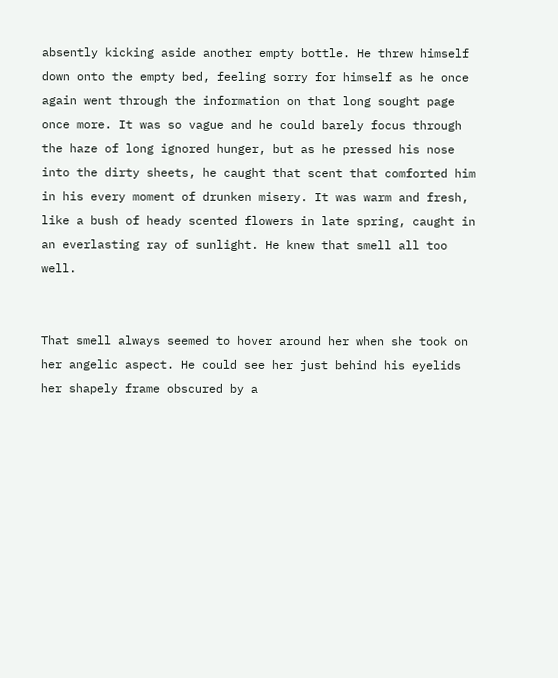absently kicking aside another empty bottle. He threw himself down onto the empty bed, feeling sorry for himself as he once again went through the information on that long sought page once more. It was so vague and he could barely focus through the haze of long ignored hunger, but as he pressed his nose into the dirty sheets, he caught that scent that comforted him in his every moment of drunken misery. It was warm and fresh, like a bush of heady scented flowers in late spring, caught in an everlasting ray of sunlight. He knew that smell all too well.


That smell always seemed to hover around her when she took on her angelic aspect. He could see her just behind his eyelids her shapely frame obscured by a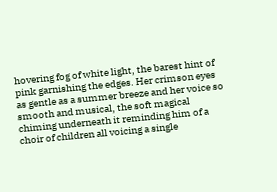hovering fog of white light, the barest hint of pink garnishing the edges. Her crimson eyes as gentle as a summer breeze and her voice so smooth and musical, the soft magical chiming underneath it reminding him of a choir of children all voicing a single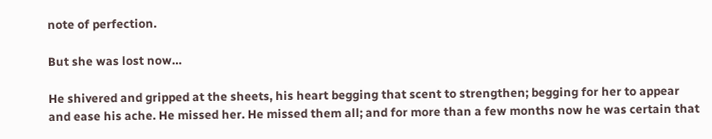note of perfection.

But she was lost now…

He shivered and gripped at the sheets, his heart begging that scent to strengthen; begging for her to appear and ease his ache. He missed her. He missed them all; and for more than a few months now he was certain that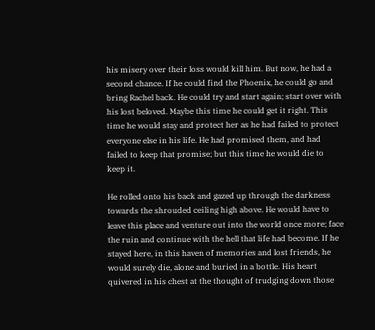his misery over their loss would kill him. But now, he had a second chance. If he could find the Phoenix, he could go and bring Rachel back. He could try and start again; start over with his lost beloved. Maybe this time he could get it right. This time he would stay and protect her as he had failed to protect everyone else in his life. He had promised them, and had failed to keep that promise; but this time he would die to keep it.

He rolled onto his back and gazed up through the darkness towards the shrouded ceiling high above. He would have to leave this place and venture out into the world once more; face the ruin and continue with the hell that life had become. If he stayed here, in this haven of memories and lost friends, he would surely die, alone and buried in a bottle. His heart quivered in his chest at the thought of trudging down those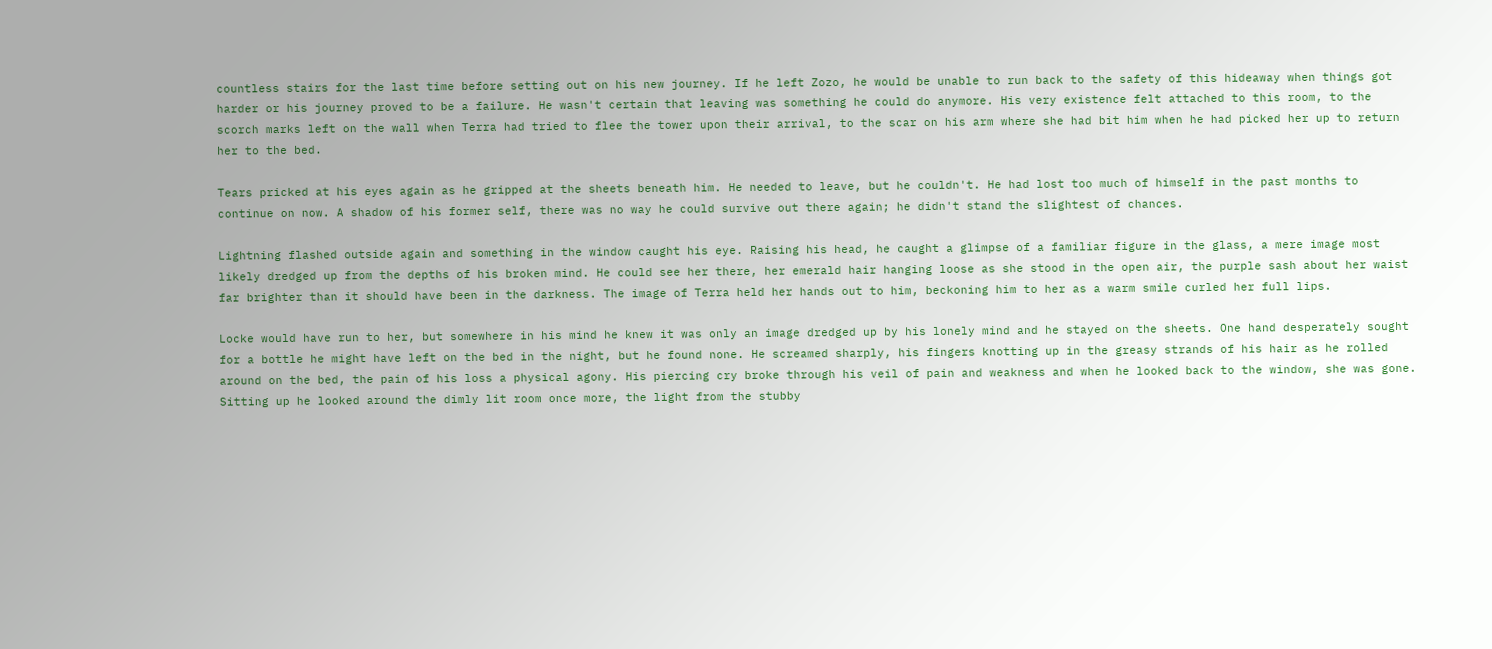countless stairs for the last time before setting out on his new journey. If he left Zozo, he would be unable to run back to the safety of this hideaway when things got harder or his journey proved to be a failure. He wasn't certain that leaving was something he could do anymore. His very existence felt attached to this room, to the scorch marks left on the wall when Terra had tried to flee the tower upon their arrival, to the scar on his arm where she had bit him when he had picked her up to return her to the bed.

Tears pricked at his eyes again as he gripped at the sheets beneath him. He needed to leave, but he couldn't. He had lost too much of himself in the past months to continue on now. A shadow of his former self, there was no way he could survive out there again; he didn't stand the slightest of chances.

Lightning flashed outside again and something in the window caught his eye. Raising his head, he caught a glimpse of a familiar figure in the glass, a mere image most likely dredged up from the depths of his broken mind. He could see her there, her emerald hair hanging loose as she stood in the open air, the purple sash about her waist far brighter than it should have been in the darkness. The image of Terra held her hands out to him, beckoning him to her as a warm smile curled her full lips.

Locke would have run to her, but somewhere in his mind he knew it was only an image dredged up by his lonely mind and he stayed on the sheets. One hand desperately sought for a bottle he might have left on the bed in the night, but he found none. He screamed sharply, his fingers knotting up in the greasy strands of his hair as he rolled around on the bed, the pain of his loss a physical agony. His piercing cry broke through his veil of pain and weakness and when he looked back to the window, she was gone. Sitting up he looked around the dimly lit room once more, the light from the stubby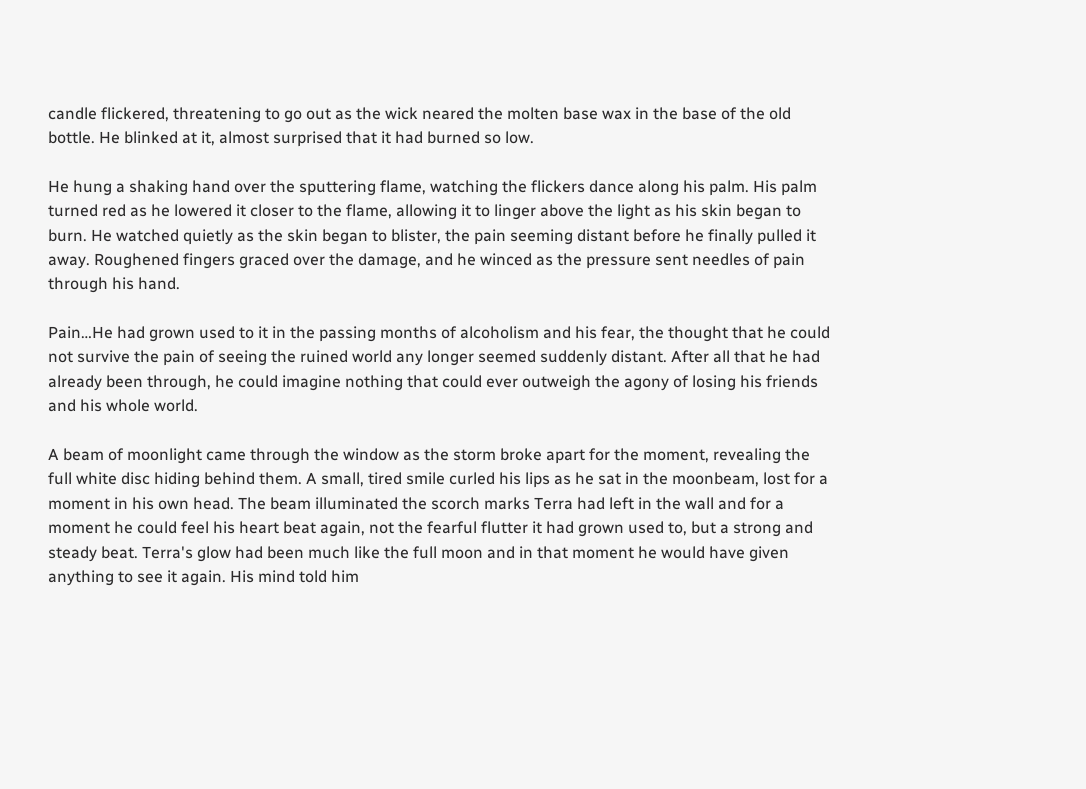candle flickered, threatening to go out as the wick neared the molten base wax in the base of the old bottle. He blinked at it, almost surprised that it had burned so low.

He hung a shaking hand over the sputtering flame, watching the flickers dance along his palm. His palm turned red as he lowered it closer to the flame, allowing it to linger above the light as his skin began to burn. He watched quietly as the skin began to blister, the pain seeming distant before he finally pulled it away. Roughened fingers graced over the damage, and he winced as the pressure sent needles of pain through his hand.

Pain…He had grown used to it in the passing months of alcoholism and his fear, the thought that he could not survive the pain of seeing the ruined world any longer seemed suddenly distant. After all that he had already been through, he could imagine nothing that could ever outweigh the agony of losing his friends and his whole world.

A beam of moonlight came through the window as the storm broke apart for the moment, revealing the full white disc hiding behind them. A small, tired smile curled his lips as he sat in the moonbeam, lost for a moment in his own head. The beam illuminated the scorch marks Terra had left in the wall and for a moment he could feel his heart beat again, not the fearful flutter it had grown used to, but a strong and steady beat. Terra's glow had been much like the full moon and in that moment he would have given anything to see it again. His mind told him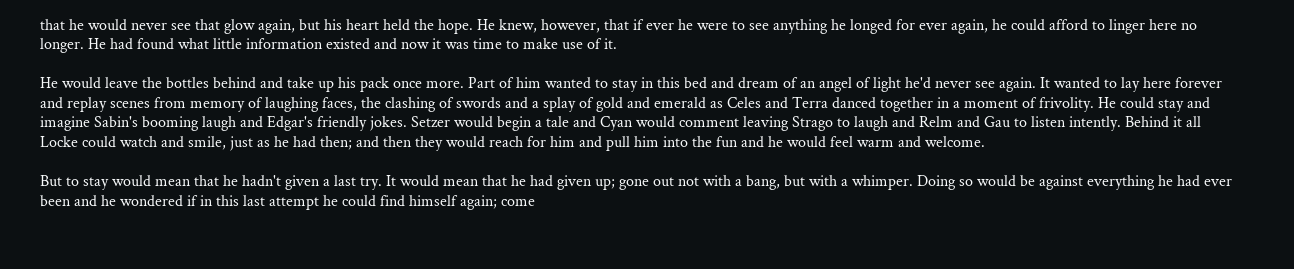that he would never see that glow again, but his heart held the hope. He knew, however, that if ever he were to see anything he longed for ever again, he could afford to linger here no longer. He had found what little information existed and now it was time to make use of it.

He would leave the bottles behind and take up his pack once more. Part of him wanted to stay in this bed and dream of an angel of light he'd never see again. It wanted to lay here forever and replay scenes from memory of laughing faces, the clashing of swords and a splay of gold and emerald as Celes and Terra danced together in a moment of frivolity. He could stay and imagine Sabin's booming laugh and Edgar's friendly jokes. Setzer would begin a tale and Cyan would comment leaving Strago to laugh and Relm and Gau to listen intently. Behind it all Locke could watch and smile, just as he had then; and then they would reach for him and pull him into the fun and he would feel warm and welcome.

But to stay would mean that he hadn't given a last try. It would mean that he had given up; gone out not with a bang, but with a whimper. Doing so would be against everything he had ever been and he wondered if in this last attempt he could find himself again; come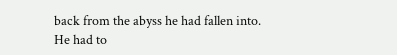back from the abyss he had fallen into. He had to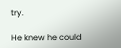try.

He knew he could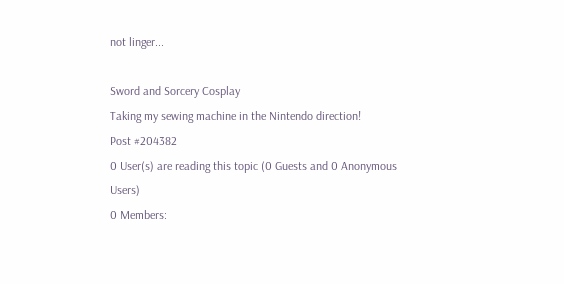not linger...

Sword and Sorcery Cosplay
Taking my sewing machine in the Nintendo direction!
Post #204382
0 User(s) are reading this topic (0 Guests and 0 Anonymous Users)
0 Members: